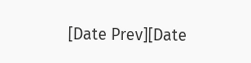[Date Prev][Date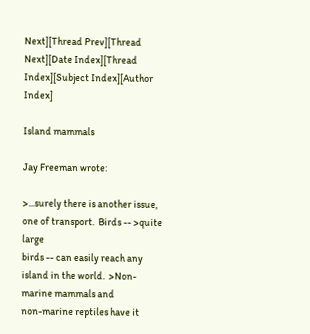Next][Thread Prev][Thread Next][Date Index][Thread Index][Subject Index][Author Index]

Island mammals

Jay Freeman wrote:

>...surely there is another issue, one of transport.  Birds -- >quite large
birds -- can easily reach any island in the world.  >Non-marine mammals and
non-marine reptiles have it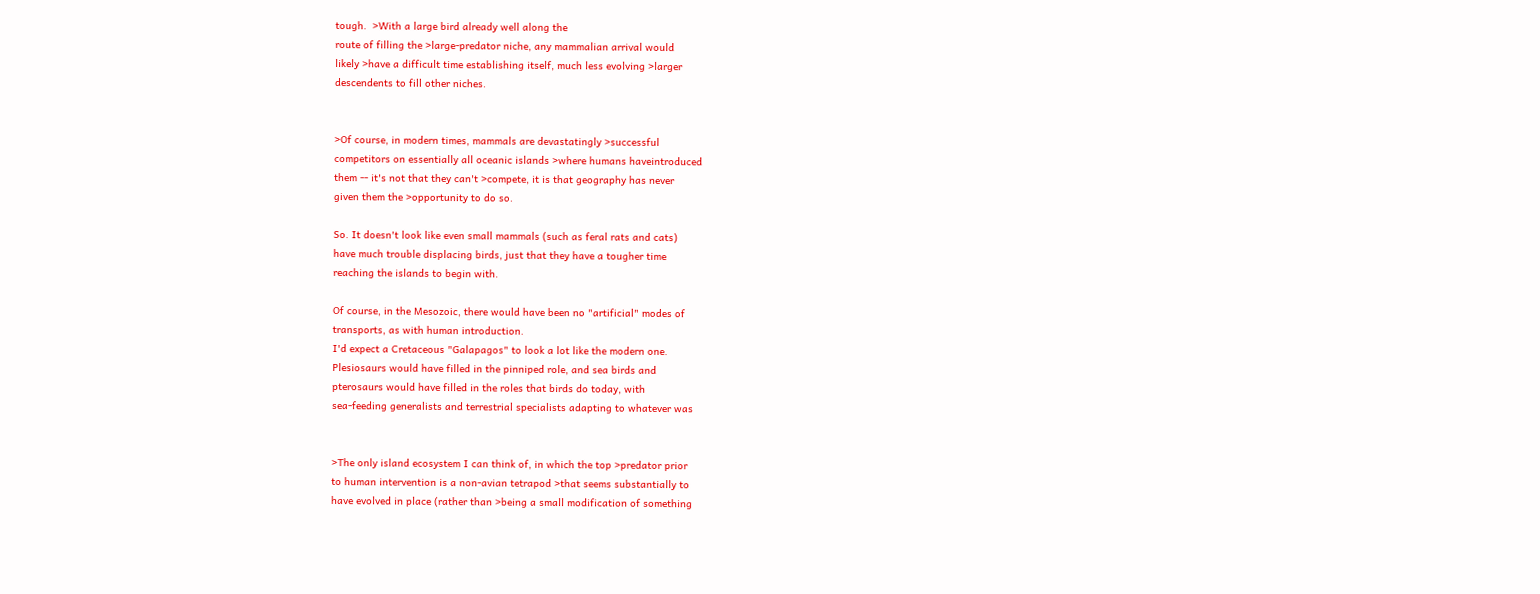tough.  >With a large bird already well along the
route of filling the >large-predator niche, any mammalian arrival would
likely >have a difficult time establishing itself, much less evolving >larger
descendents to fill other niches.


>Of course, in modern times, mammals are devastatingly >successful
competitors on essentially all oceanic islands >where humans haveintroduced
them -- it's not that they can't >compete, it is that geography has never
given them the >opportunity to do so.

So. It doesn't look like even small mammals (such as feral rats and cats)
have much trouble displacing birds, just that they have a tougher time
reaching the islands to begin with.

Of course, in the Mesozoic, there would have been no "artificial" modes of
transports, as with human introduction.
I'd expect a Cretaceous "Galapagos" to look a lot like the modern one.
Plesiosaurs would have filled in the pinniped role, and sea birds and
pterosaurs would have filled in the roles that birds do today, with
sea-feeding generalists and terrestrial specialists adapting to whatever was


>The only island ecosystem I can think of, in which the top >predator prior
to human intervention is a non-avian tetrapod >that seems substantially to
have evolved in place (rather than >being a small modification of something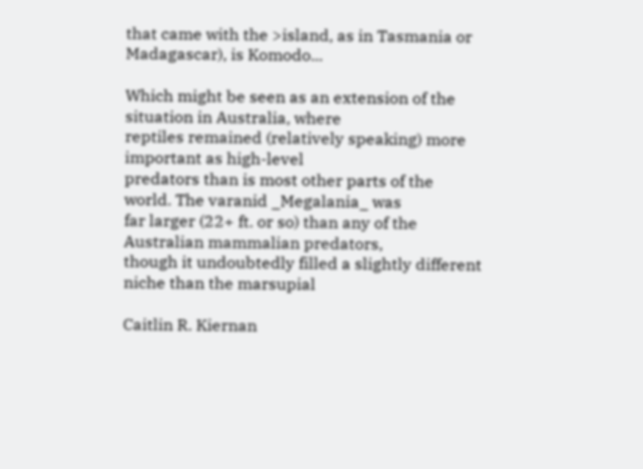that came with the >island, as in Tasmania or Madagascar), is Komodo...

Which might be seen as an extension of the situation in Australia, where
reptiles remained (relatively speaking) more important as high-level
predators than is most other parts of the world. The varanid _Megalania_ was
far larger (22+ ft. or so) than any of the Australian mammalian predators,
though it undoubtedly filled a slightly different niche than the marsupial

Caitlin R. Kiernan